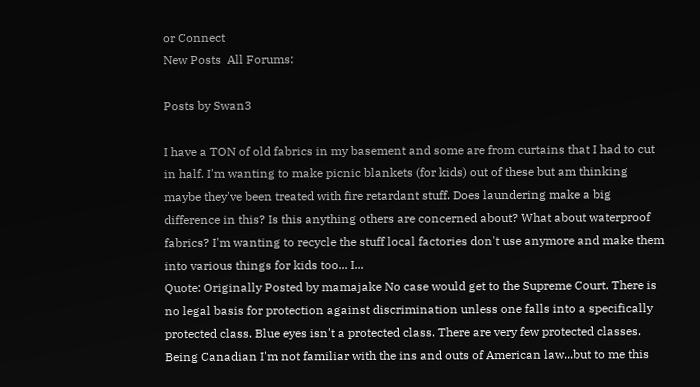or Connect
New Posts  All Forums:

Posts by Swan3

I have a TON of old fabrics in my basement and some are from curtains that I had to cut in half. I'm wanting to make picnic blankets (for kids) out of these but am thinking maybe they've been treated with fire retardant stuff. Does laundering make a big difference in this? Is this anything others are concerned about? What about waterproof fabrics? I'm wanting to recycle the stuff local factories don't use anymore and make them into various things for kids too... I...
Quote: Originally Posted by mamajake No case would get to the Supreme Court. There is no legal basis for protection against discrimination unless one falls into a specifically protected class. Blue eyes isn't a protected class. There are very few protected classes. Being Canadian I'm not familiar with the ins and outs of American law...but to me this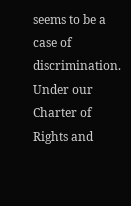seems to be a case of discrimination. Under our Charter of Rights and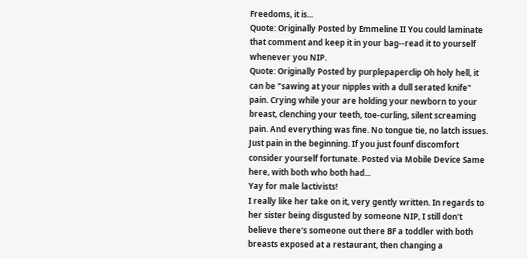Freedoms, it is...
Quote: Originally Posted by Emmeline II You could laminate that comment and keep it in your bag--read it to yourself whenever you NIP.
Quote: Originally Posted by purplepaperclip Oh holy hell, it can be "sawing at your nipples with a dull serated knife" pain. Crying while your are holding your newborn to your breast, clenching your teeth, toe-curling, silent screaming pain. And everything was fine. No tongue tie, no latch issues. Just pain in the beginning. If you just founf discomfort consider yourself fortunate. Posted via Mobile Device Same here, with both who both had...
Yay for male lactivists!
I really like her take on it, very gently written. In regards to her sister being disgusted by someone NIP, I still don't believe there's someone out there BF a toddler with both breasts exposed at a restaurant, then changing a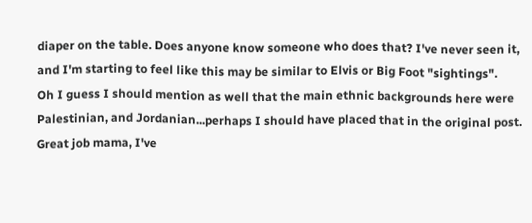diaper on the table. Does anyone know someone who does that? I've never seen it, and I'm starting to feel like this may be similar to Elvis or Big Foot "sightings".
Oh I guess I should mention as well that the main ethnic backgrounds here were Palestinian, and Jordanian...perhaps I should have placed that in the original post.
Great job mama, I've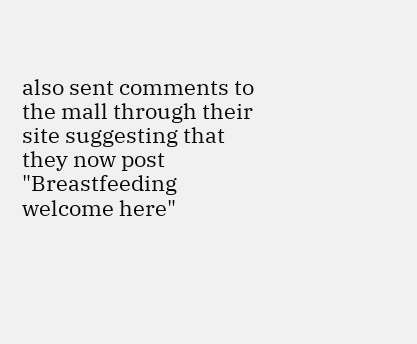also sent comments to the mall through their site suggesting that they now post "Breastfeeding welcome here"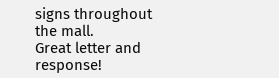signs throughout the mall.
Great letter and response!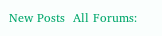New Posts  All Forums: